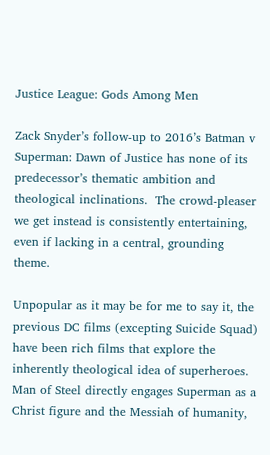Justice League: Gods Among Men

Zack Snyder’s follow-up to 2016’s Batman v Superman: Dawn of Justice has none of its predecessor’s thematic ambition and theological inclinations.  The crowd-pleaser we get instead is consistently entertaining, even if lacking in a central, grounding theme.

Unpopular as it may be for me to say it, the previous DC films (excepting Suicide Squad) have been rich films that explore the inherently theological idea of superheroes.  Man of Steel directly engages Superman as a Christ figure and the Messiah of humanity,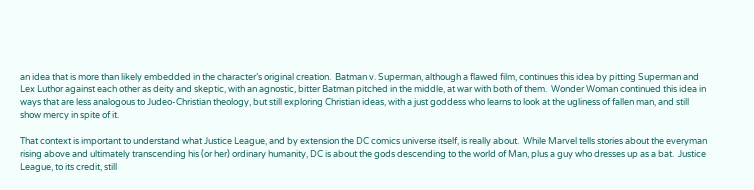an idea that is more than likely embedded in the character’s original creation.  Batman v. Superman, although a flawed film, continues this idea by pitting Superman and Lex Luthor against each other as deity and skeptic, with an agnostic, bitter Batman pitched in the middle, at war with both of them.  Wonder Woman continued this idea in ways that are less analogous to Judeo-Christian theology, but still exploring Christian ideas, with a just goddess who learns to look at the ugliness of fallen man, and still show mercy in spite of it.

That context is important to understand what Justice League, and by extension the DC comics universe itself, is really about.  While Marvel tells stories about the everyman rising above and ultimately transcending his (or her) ordinary humanity, DC is about the gods descending to the world of Man, plus a guy who dresses up as a bat.  Justice League, to its credit, still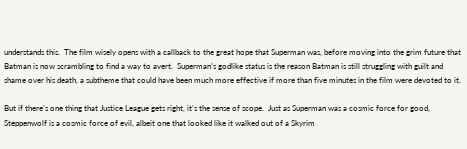understands this.  The film wisely opens with a callback to the great hope that Superman was, before moving into the grim future that Batman is now scrambling to find a way to avert.  Superman’s godlike status is the reason Batman is still struggling with guilt and shame over his death, a subtheme that could have been much more effective if more than five minutes in the film were devoted to it.

But if there’s one thing that Justice League gets right, it’s the sense of scope.  Just as Superman was a cosmic force for good, Steppenwolf is a cosmic force of evil, albeit one that looked like it walked out of a Skyrim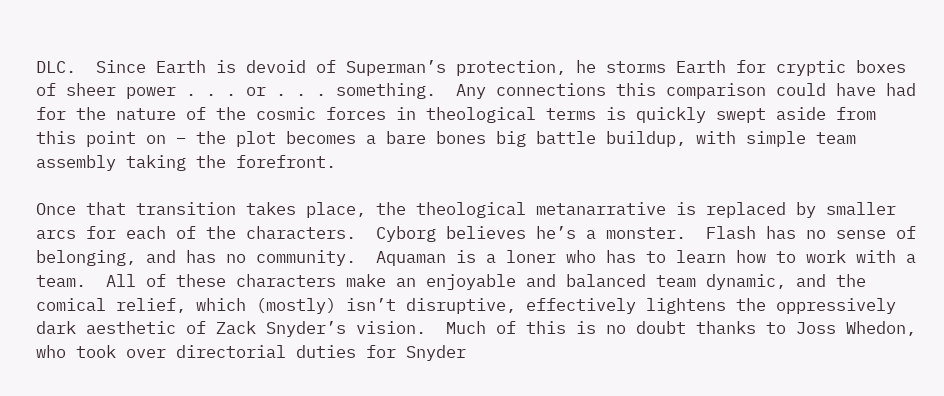DLC.  Since Earth is devoid of Superman’s protection, he storms Earth for cryptic boxes of sheer power . . . or . . . something.  Any connections this comparison could have had for the nature of the cosmic forces in theological terms is quickly swept aside from this point on – the plot becomes a bare bones big battle buildup, with simple team assembly taking the forefront.

Once that transition takes place, the theological metanarrative is replaced by smaller arcs for each of the characters.  Cyborg believes he’s a monster.  Flash has no sense of belonging, and has no community.  Aquaman is a loner who has to learn how to work with a team.  All of these characters make an enjoyable and balanced team dynamic, and the comical relief, which (mostly) isn’t disruptive, effectively lightens the oppressively dark aesthetic of Zack Snyder’s vision.  Much of this is no doubt thanks to Joss Whedon, who took over directorial duties for Snyder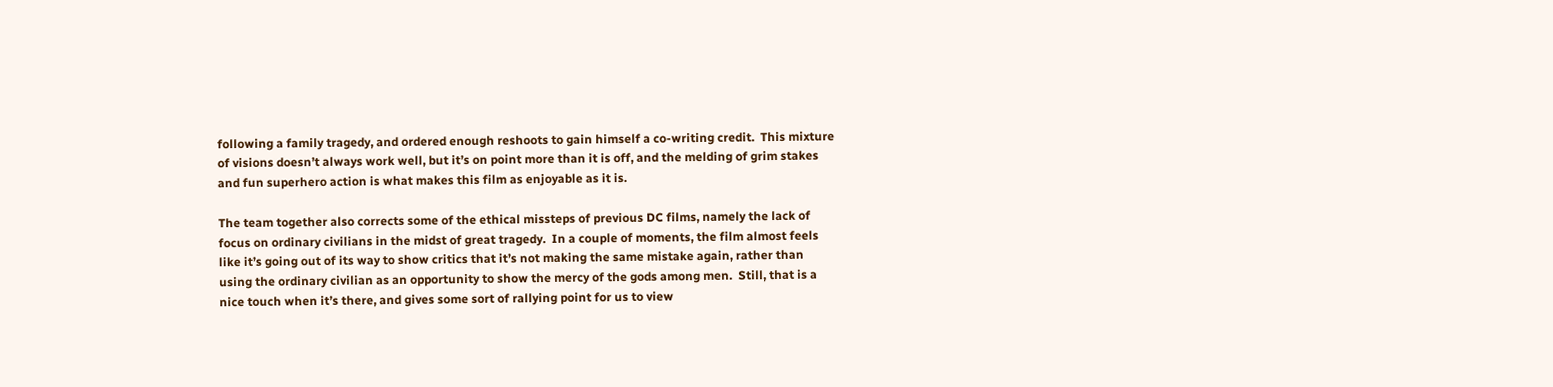following a family tragedy, and ordered enough reshoots to gain himself a co-writing credit.  This mixture of visions doesn’t always work well, but it’s on point more than it is off, and the melding of grim stakes and fun superhero action is what makes this film as enjoyable as it is.

The team together also corrects some of the ethical missteps of previous DC films, namely the lack of focus on ordinary civilians in the midst of great tragedy.  In a couple of moments, the film almost feels like it’s going out of its way to show critics that it’s not making the same mistake again, rather than using the ordinary civilian as an opportunity to show the mercy of the gods among men.  Still, that is a nice touch when it’s there, and gives some sort of rallying point for us to view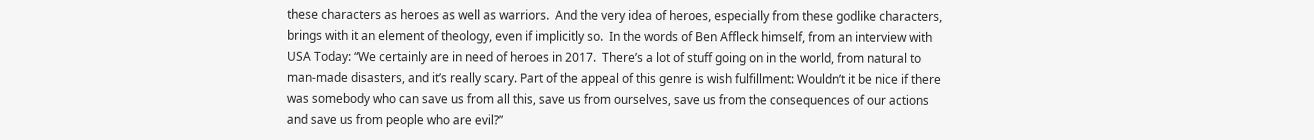these characters as heroes as well as warriors.  And the very idea of heroes, especially from these godlike characters, brings with it an element of theology, even if implicitly so.  In the words of Ben Affleck himself, from an interview with USA Today: “We certainly are in need of heroes in 2017.  There’s a lot of stuff going on in the world, from natural to man-made disasters, and it’s really scary. Part of the appeal of this genre is wish fulfillment: Wouldn’t it be nice if there was somebody who can save us from all this, save us from ourselves, save us from the consequences of our actions and save us from people who are evil?”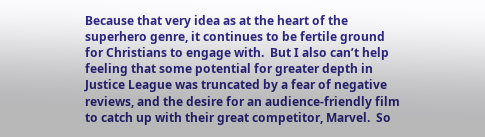Because that very idea as at the heart of the superhero genre, it continues to be fertile ground for Christians to engage with.  But I also can’t help feeling that some potential for greater depth in Justice League was truncated by a fear of negative reviews, and the desire for an audience-friendly film to catch up with their great competitor, Marvel.  So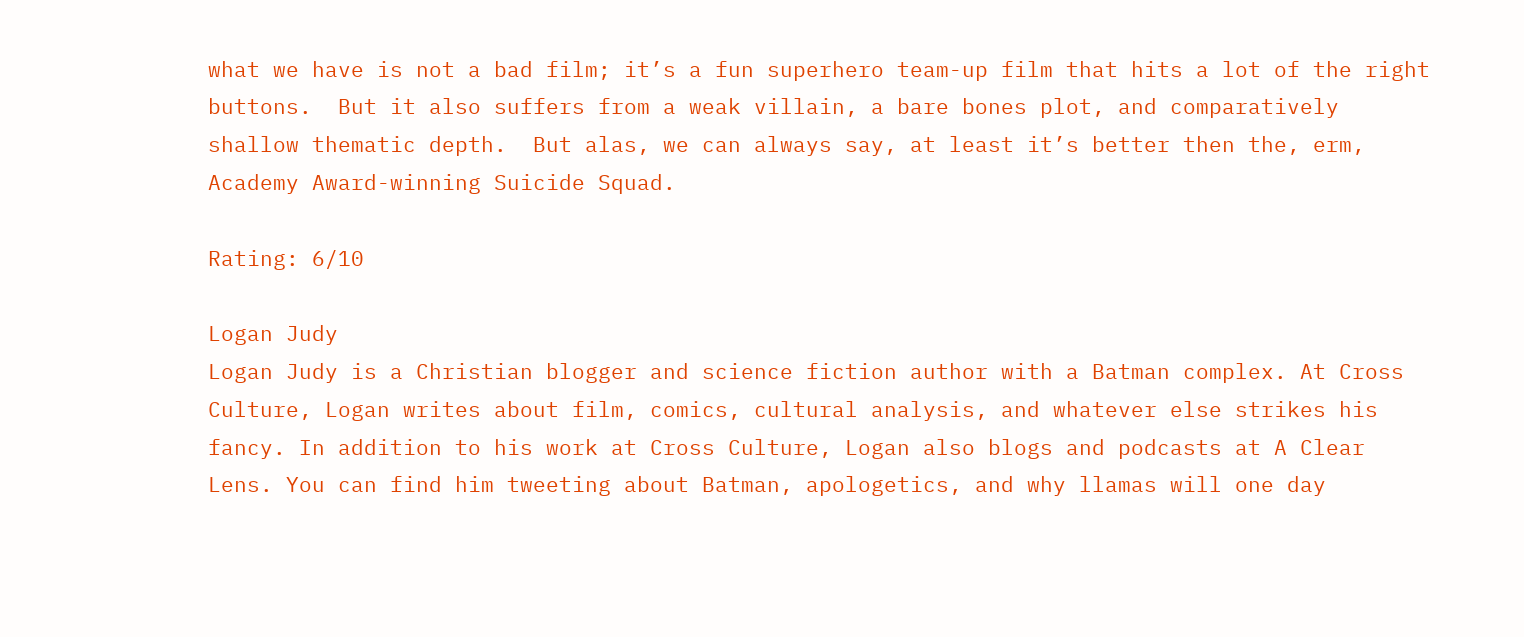what we have is not a bad film; it’s a fun superhero team-up film that hits a lot of the right buttons.  But it also suffers from a weak villain, a bare bones plot, and comparatively shallow thematic depth.  But alas, we can always say, at least it’s better then the, erm, Academy Award-winning Suicide Squad.

Rating: 6/10

Logan Judy
Logan Judy is a Christian blogger and science fiction author with a Batman complex. At Cross Culture, Logan writes about film, comics, cultural analysis, and whatever else strikes his fancy. In addition to his work at Cross Culture, Logan also blogs and podcasts at A Clear Lens. You can find him tweeting about Batman, apologetics, and why llamas will one day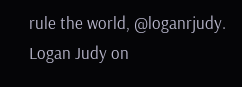rule the world, @loganrjudy.
Logan Judy on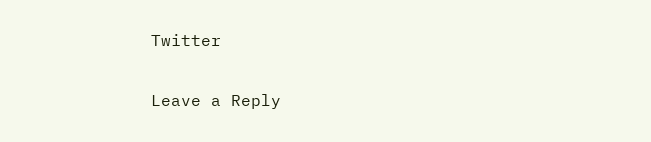Twitter

Leave a Reply